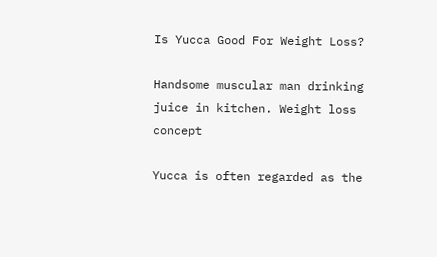Is Yucca Good For Weight Loss?

Handsome muscular man drinking juice in kitchen. Weight loss concept

Yucca is often regarded as the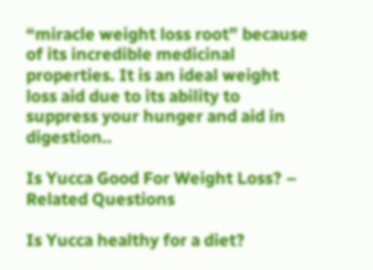“miracle weight loss root” because of its incredible medicinal properties. It is an ideal weight loss aid due to its ability to suppress your hunger and aid in digestion..

Is Yucca Good For Weight Loss? – Related Questions

Is Yucca healthy for a diet?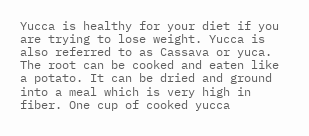Yucca is healthy for your diet if you are trying to lose weight. Yucca is also referred to as Cassava or yuca. The root can be cooked and eaten like a potato. It can be dried and ground into a meal which is very high in fiber. One cup of cooked yucca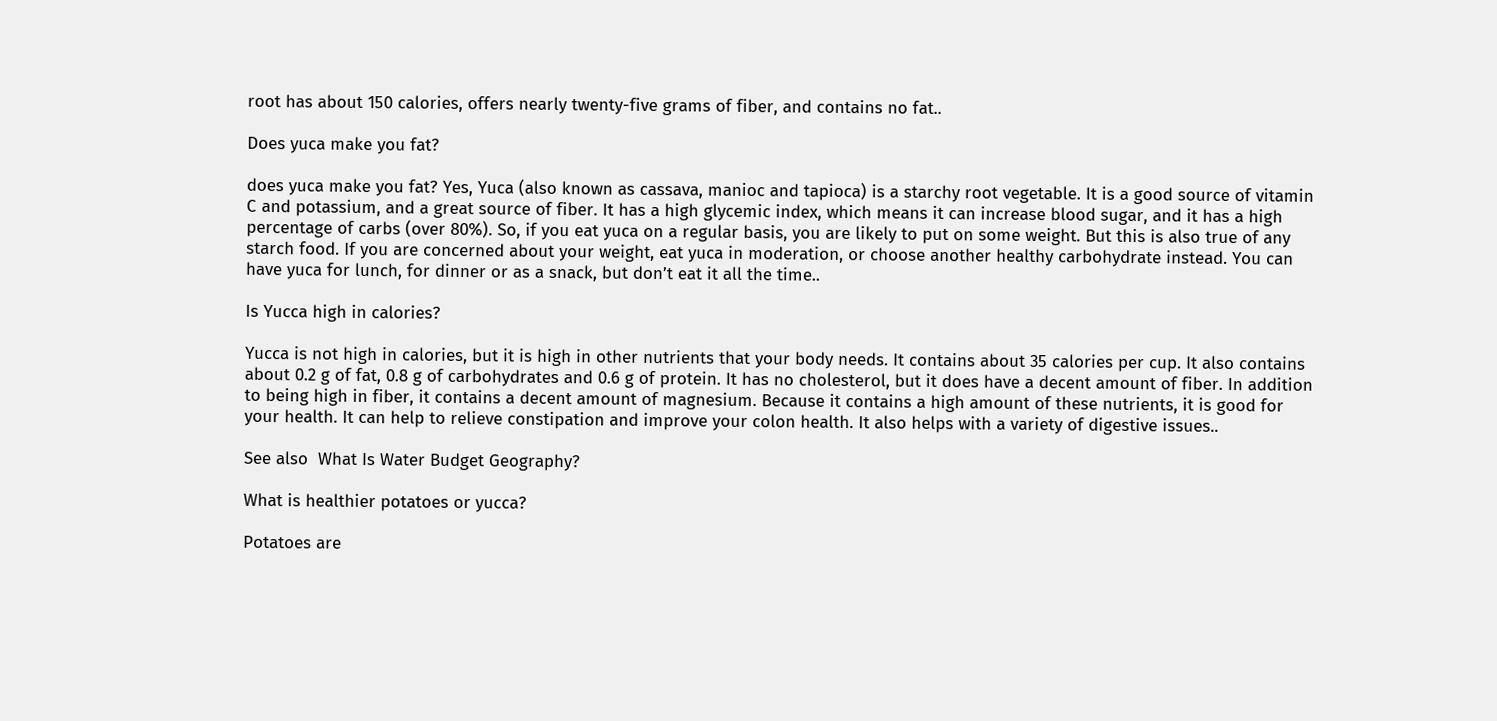root has about 150 calories, offers nearly twenty-five grams of fiber, and contains no fat..

Does yuca make you fat?

does yuca make you fat? Yes, Yuca (also known as cassava, manioc and tapioca) is a starchy root vegetable. It is a good source of vitamin C and potassium, and a great source of fiber. It has a high glycemic index, which means it can increase blood sugar, and it has a high percentage of carbs (over 80%). So, if you eat yuca on a regular basis, you are likely to put on some weight. But this is also true of any starch food. If you are concerned about your weight, eat yuca in moderation, or choose another healthy carbohydrate instead. You can have yuca for lunch, for dinner or as a snack, but don’t eat it all the time..

Is Yucca high in calories?

Yucca is not high in calories, but it is high in other nutrients that your body needs. It contains about 35 calories per cup. It also contains about 0.2 g of fat, 0.8 g of carbohydrates and 0.6 g of protein. It has no cholesterol, but it does have a decent amount of fiber. In addition to being high in fiber, it contains a decent amount of magnesium. Because it contains a high amount of these nutrients, it is good for your health. It can help to relieve constipation and improve your colon health. It also helps with a variety of digestive issues..

See also  What Is Water Budget Geography?

What is healthier potatoes or yucca?

Potatoes are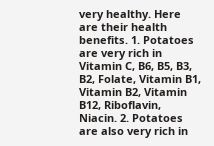very healthy. Here are their health benefits. 1. Potatoes are very rich in Vitamin C, B6, B5, B3, B2, Folate, Vitamin B1, Vitamin B2, Vitamin B12, Riboflavin, Niacin. 2. Potatoes are also very rich in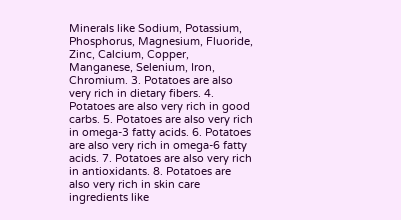Minerals like Sodium, Potassium, Phosphorus, Magnesium, Fluoride, Zinc, Calcium, Copper, Manganese, Selenium, Iron, Chromium. 3. Potatoes are also very rich in dietary fibers. 4. Potatoes are also very rich in good carbs. 5. Potatoes are also very rich in omega-3 fatty acids. 6. Potatoes are also very rich in omega-6 fatty acids. 7. Potatoes are also very rich in antioxidants. 8. Potatoes are also very rich in skin care ingredients like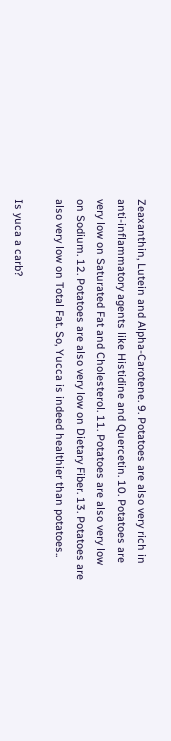Zeaxanthin, Lutein and Alpha-Carotene. 9. Potatoes are also very rich in anti-inflammatory agents like Histidine and Quercetin. 10. Potatoes are very low on Saturated Fat and Cholesterol. 11. Potatoes are also very low on Sodium. 12. Potatoes are also very low on Dietary Fiber. 13. Potatoes are also very low on Total Fat. So, Yucca is indeed healthier than potatoes..

Is yuca a carb?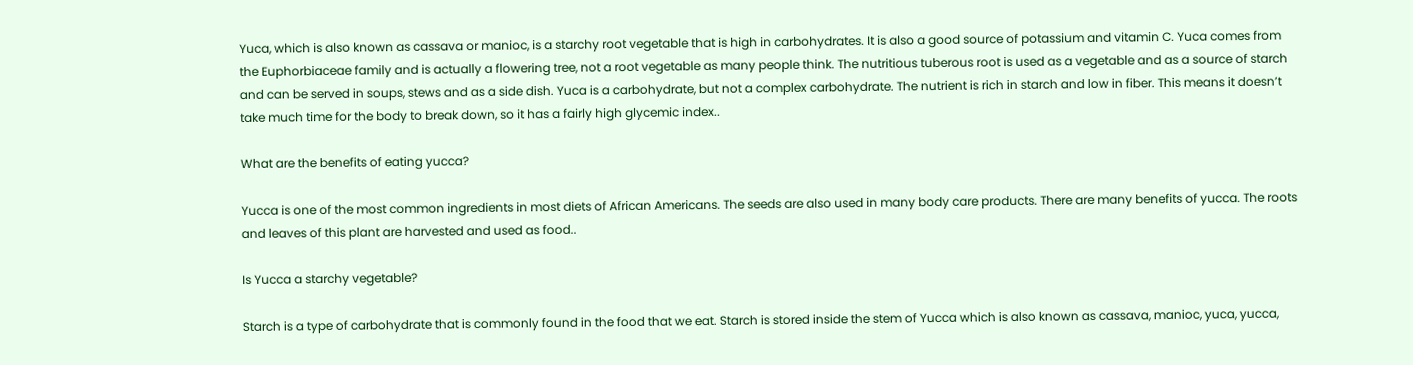Yuca, which is also known as cassava or manioc, is a starchy root vegetable that is high in carbohydrates. It is also a good source of potassium and vitamin C. Yuca comes from the Euphorbiaceae family and is actually a flowering tree, not a root vegetable as many people think. The nutritious tuberous root is used as a vegetable and as a source of starch and can be served in soups, stews and as a side dish. Yuca is a carbohydrate, but not a complex carbohydrate. The nutrient is rich in starch and low in fiber. This means it doesn’t take much time for the body to break down, so it has a fairly high glycemic index..

What are the benefits of eating yucca?

Yucca is one of the most common ingredients in most diets of African Americans. The seeds are also used in many body care products. There are many benefits of yucca. The roots and leaves of this plant are harvested and used as food..

Is Yucca a starchy vegetable?

Starch is a type of carbohydrate that is commonly found in the food that we eat. Starch is stored inside the stem of Yucca which is also known as cassava, manioc, yuca, yucca,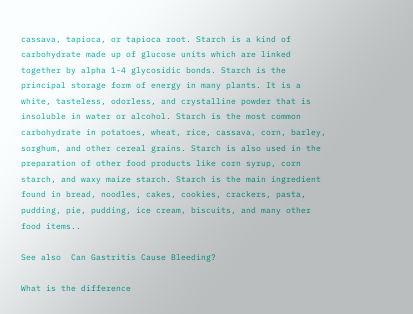cassava, tapioca, or tapioca root. Starch is a kind of carbohydrate made up of glucose units which are linked together by alpha 1-4 glycosidic bonds. Starch is the principal storage form of energy in many plants. It is a white, tasteless, odorless, and crystalline powder that is insoluble in water or alcohol. Starch is the most common carbohydrate in potatoes, wheat, rice, cassava, corn, barley, sorghum, and other cereal grains. Starch is also used in the preparation of other food products like corn syrup, corn starch, and waxy maize starch. Starch is the main ingredient found in bread, noodles, cakes, cookies, crackers, pasta, pudding, pie, pudding, ice cream, biscuits, and many other food items..

See also  Can Gastritis Cause Bleeding?

What is the difference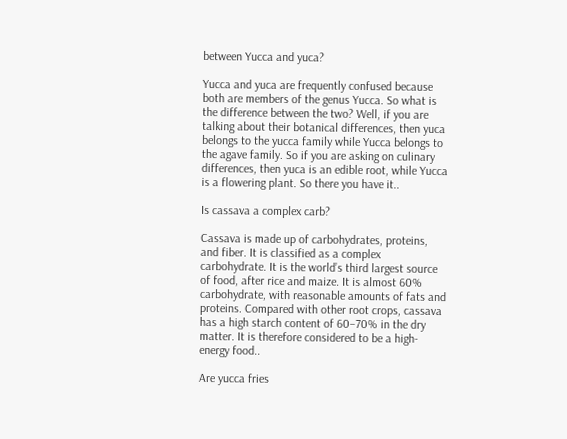between Yucca and yuca?

Yucca and yuca are frequently confused because both are members of the genus Yucca. So what is the difference between the two? Well, if you are talking about their botanical differences, then yuca belongs to the yucca family while Yucca belongs to the agave family. So if you are asking on culinary differences, then yuca is an edible root, while Yucca is a flowering plant. So there you have it..

Is cassava a complex carb?

Cassava is made up of carbohydrates, proteins, and fiber. It is classified as a complex carbohydrate. It is the world’s third largest source of food, after rice and maize. It is almost 60% carbohydrate, with reasonable amounts of fats and proteins. Compared with other root crops, cassava has a high starch content of 60–70% in the dry matter. It is therefore considered to be a high-energy food..

Are yucca fries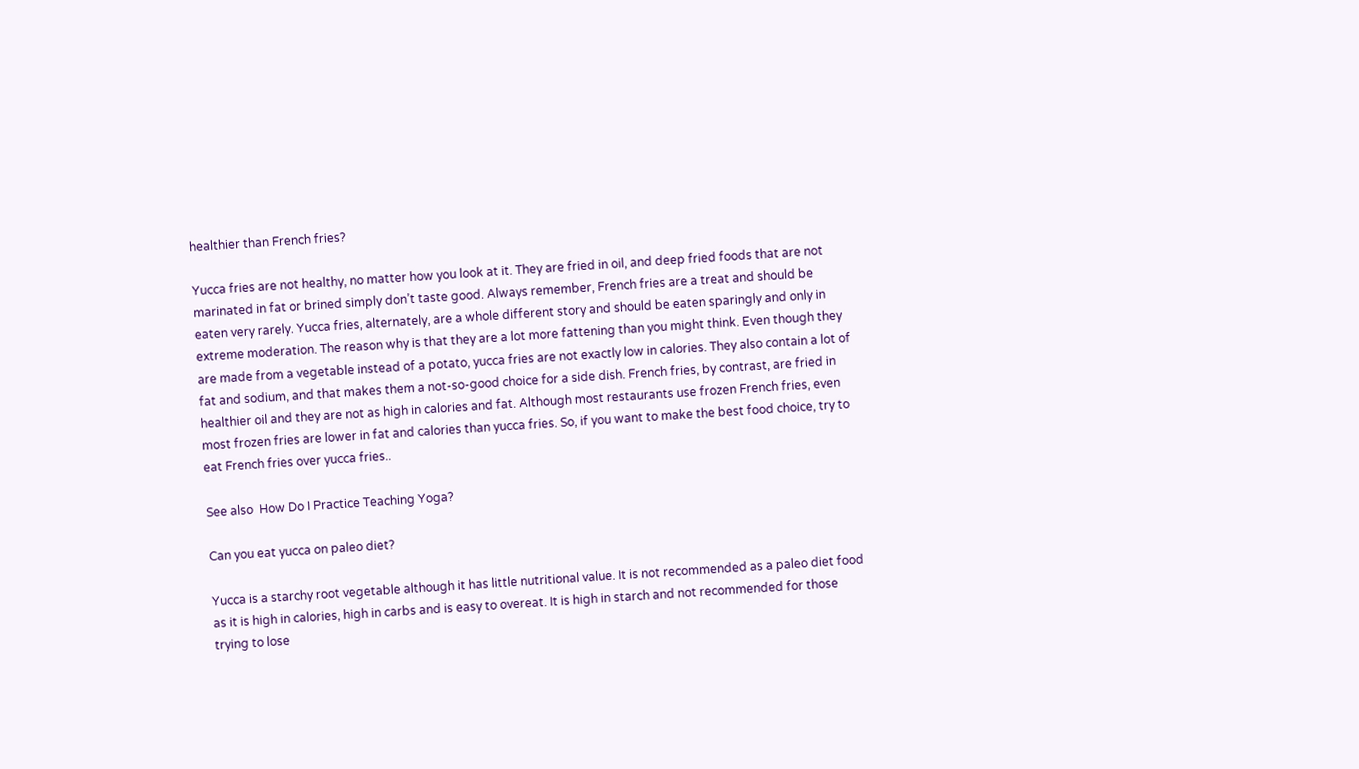healthier than French fries?

Yucca fries are not healthy, no matter how you look at it. They are fried in oil, and deep fried foods that are not marinated in fat or brined simply don’t taste good. Always remember, French fries are a treat and should be eaten very rarely. Yucca fries, alternately, are a whole different story and should be eaten sparingly and only in extreme moderation. The reason why is that they are a lot more fattening than you might think. Even though they are made from a vegetable instead of a potato, yucca fries are not exactly low in calories. They also contain a lot of fat and sodium, and that makes them a not-so-good choice for a side dish. French fries, by contrast, are fried in healthier oil and they are not as high in calories and fat. Although most restaurants use frozen French fries, even most frozen fries are lower in fat and calories than yucca fries. So, if you want to make the best food choice, try to eat French fries over yucca fries..

See also  How Do I Practice Teaching Yoga?

Can you eat yucca on paleo diet?

Yucca is a starchy root vegetable although it has little nutritional value. It is not recommended as a paleo diet food as it is high in calories, high in carbs and is easy to overeat. It is high in starch and not recommended for those trying to lose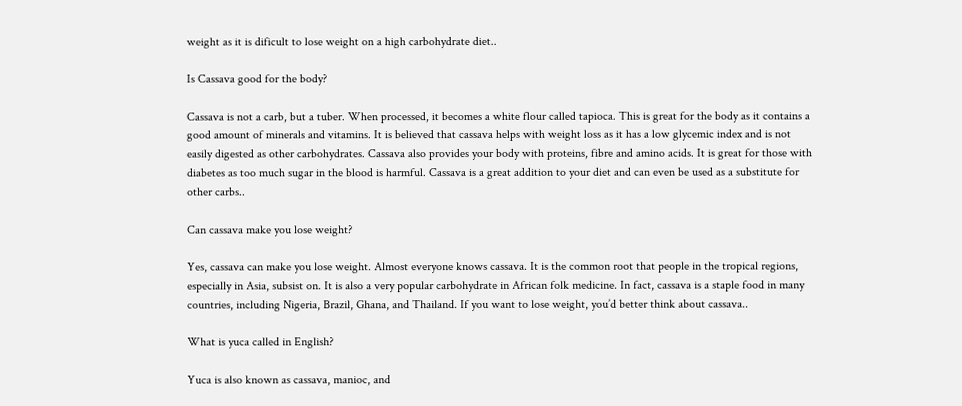weight as it is dificult to lose weight on a high carbohydrate diet..

Is Cassava good for the body?

Cassava is not a carb, but a tuber. When processed, it becomes a white flour called tapioca. This is great for the body as it contains a good amount of minerals and vitamins. It is believed that cassava helps with weight loss as it has a low glycemic index and is not easily digested as other carbohydrates. Cassava also provides your body with proteins, fibre and amino acids. It is great for those with diabetes as too much sugar in the blood is harmful. Cassava is a great addition to your diet and can even be used as a substitute for other carbs..

Can cassava make you lose weight?

Yes, cassava can make you lose weight. Almost everyone knows cassava. It is the common root that people in the tropical regions, especially in Asia, subsist on. It is also a very popular carbohydrate in African folk medicine. In fact, cassava is a staple food in many countries, including Nigeria, Brazil, Ghana, and Thailand. If you want to lose weight, you’d better think about cassava..

What is yuca called in English?

Yuca is also known as cassava, manioc, and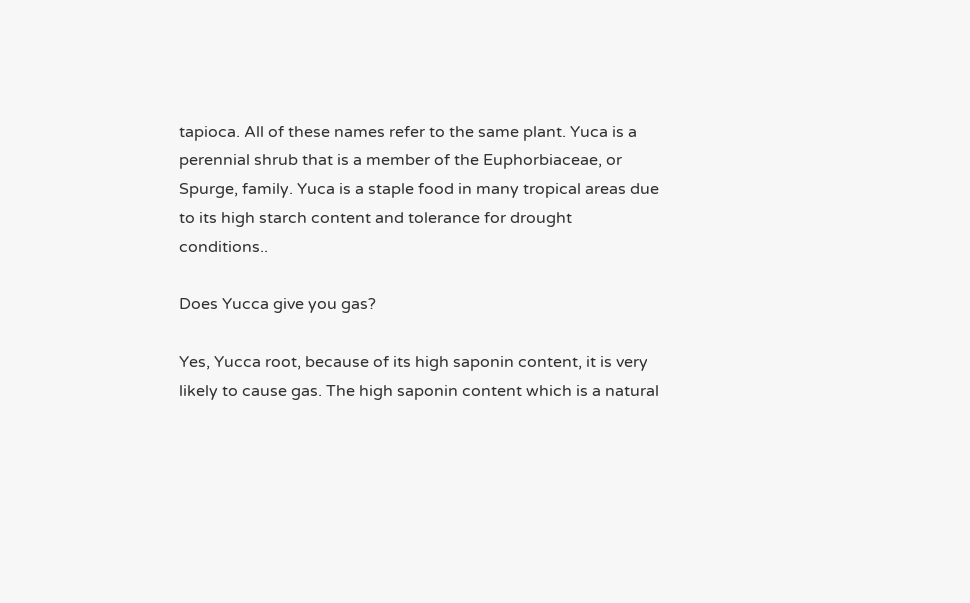tapioca. All of these names refer to the same plant. Yuca is a perennial shrub that is a member of the Euphorbiaceae, or Spurge, family. Yuca is a staple food in many tropical areas due to its high starch content and tolerance for drought conditions..

Does Yucca give you gas?

Yes, Yucca root, because of its high saponin content, it is very likely to cause gas. The high saponin content which is a natural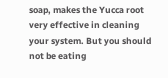soap, makes the Yucca root very effective in cleaning your system. But you should not be eating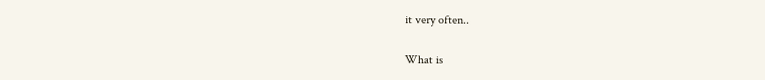it very often..

What is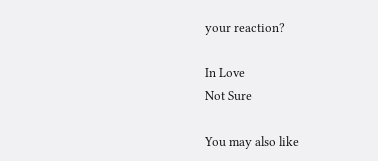your reaction?

In Love
Not Sure

You may also like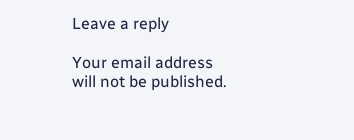Leave a reply

Your email address will not be published.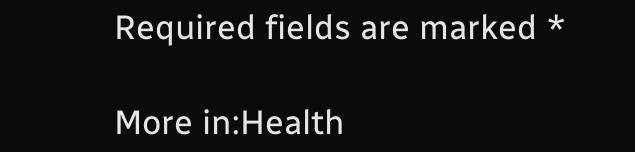Required fields are marked *

More in:Health